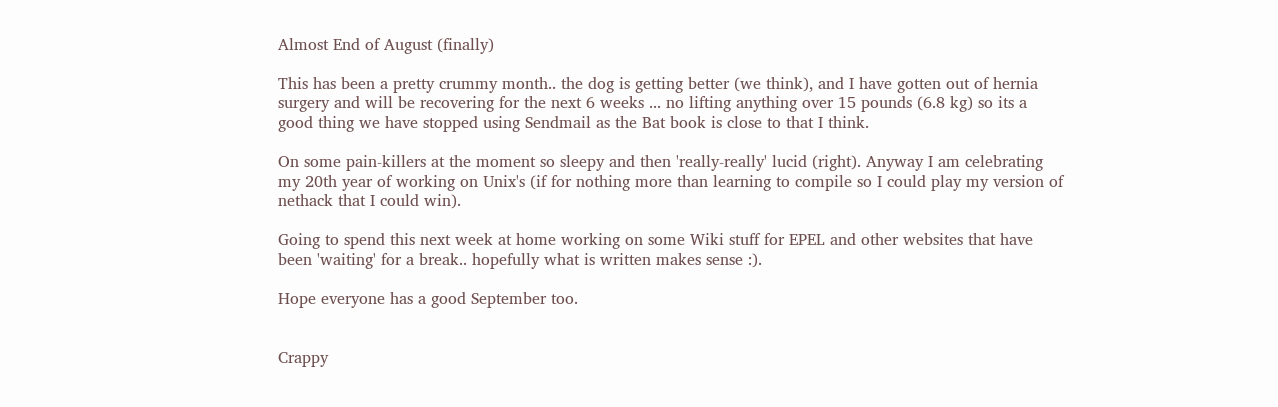Almost End of August (finally)

This has been a pretty crummy month.. the dog is getting better (we think), and I have gotten out of hernia surgery and will be recovering for the next 6 weeks ... no lifting anything over 15 pounds (6.8 kg) so its a good thing we have stopped using Sendmail as the Bat book is close to that I think.

On some pain-killers at the moment so sleepy and then 'really-really' lucid (right). Anyway I am celebrating my 20th year of working on Unix's (if for nothing more than learning to compile so I could play my version of nethack that I could win).

Going to spend this next week at home working on some Wiki stuff for EPEL and other websites that have been 'waiting' for a break.. hopefully what is written makes sense :).

Hope everyone has a good September too.


Crappy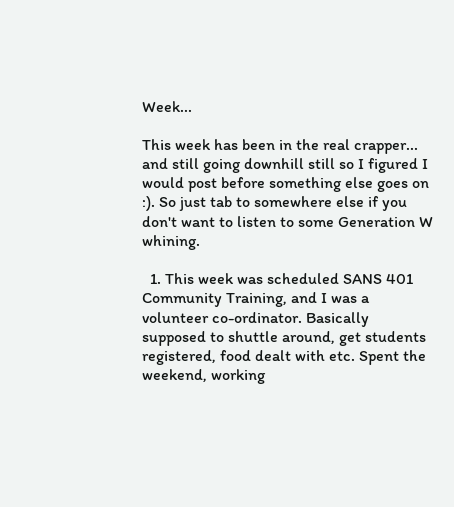Week...

This week has been in the real crapper... and still going downhill still so I figured I would post before something else goes on :). So just tab to somewhere else if you don't want to listen to some Generation W whining.

  1. This week was scheduled SANS 401 Community Training, and I was a volunteer co-ordinator. Basically supposed to shuttle around, get students registered, food dealt with etc. Spent the weekend, working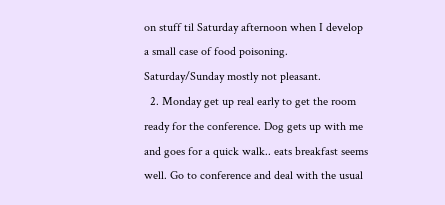on stuff til Saturday afternoon when I develop a small case of food poisoning. Saturday/Sunday mostly not pleasant.
  2. Monday get up real early to get the room ready for the conference. Dog gets up with me and goes for a quick walk.. eats breakfast seems well. Go to conference and deal with the usual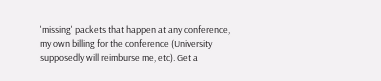'missing' packets that happen at any conference, my own billing for the conference (University supposedly will reimburse me, etc). Get a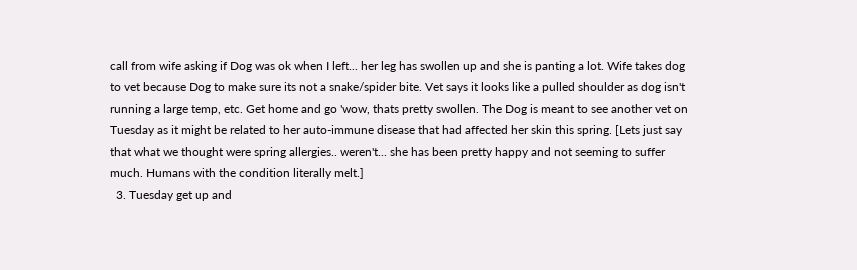call from wife asking if Dog was ok when I left... her leg has swollen up and she is panting a lot. Wife takes dog to vet because Dog to make sure its not a snake/spider bite. Vet says it looks like a pulled shoulder as dog isn't running a large temp, etc. Get home and go 'wow, thats pretty swollen. The Dog is meant to see another vet on Tuesday as it might be related to her auto-immune disease that had affected her skin this spring. [Lets just say that what we thought were spring allergies.. weren't... she has been pretty happy and not seeming to suffer much. Humans with the condition literally melt.]
  3. Tuesday get up and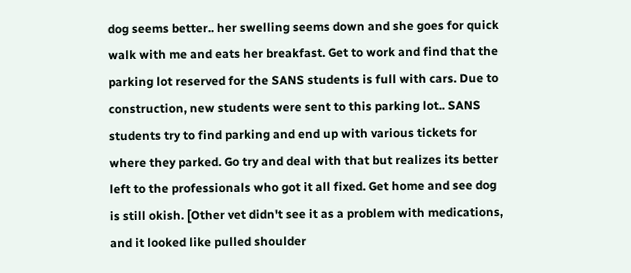dog seems better.. her swelling seems down and she goes for quick walk with me and eats her breakfast. Get to work and find that the parking lot reserved for the SANS students is full with cars. Due to construction, new students were sent to this parking lot.. SANS students try to find parking and end up with various tickets for where they parked. Go try and deal with that but realizes its better left to the professionals who got it all fixed. Get home and see dog is still okish. [Other vet didn't see it as a problem with medications, and it looked like pulled shoulder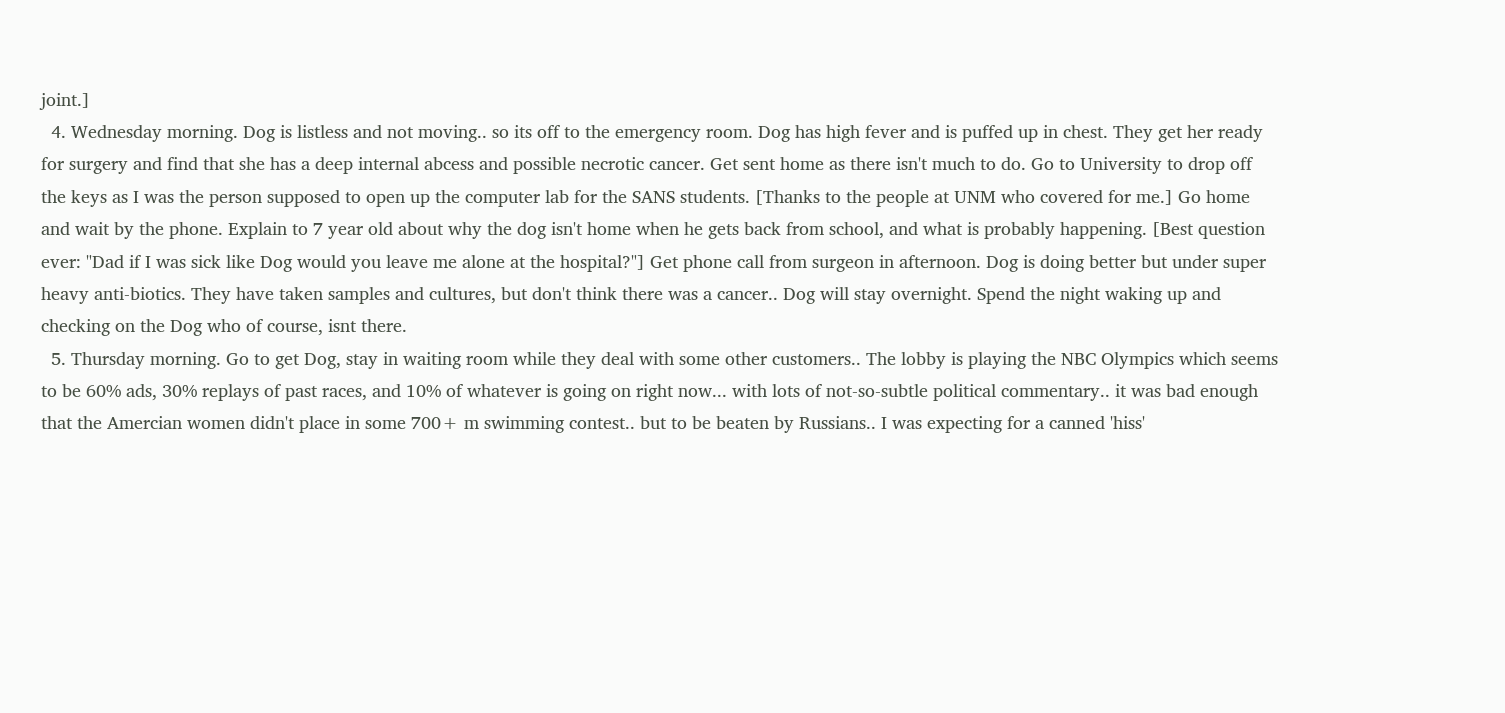joint.]
  4. Wednesday morning. Dog is listless and not moving.. so its off to the emergency room. Dog has high fever and is puffed up in chest. They get her ready for surgery and find that she has a deep internal abcess and possible necrotic cancer. Get sent home as there isn't much to do. Go to University to drop off the keys as I was the person supposed to open up the computer lab for the SANS students. [Thanks to the people at UNM who covered for me.] Go home and wait by the phone. Explain to 7 year old about why the dog isn't home when he gets back from school, and what is probably happening. [Best question ever: "Dad if I was sick like Dog would you leave me alone at the hospital?"] Get phone call from surgeon in afternoon. Dog is doing better but under super heavy anti-biotics. They have taken samples and cultures, but don't think there was a cancer.. Dog will stay overnight. Spend the night waking up and checking on the Dog who of course, isnt there.
  5. Thursday morning. Go to get Dog, stay in waiting room while they deal with some other customers.. The lobby is playing the NBC Olympics which seems to be 60% ads, 30% replays of past races, and 10% of whatever is going on right now... with lots of not-so-subtle political commentary.. it was bad enough that the Amercian women didn't place in some 700+ m swimming contest.. but to be beaten by Russians.. I was expecting for a canned 'hiss'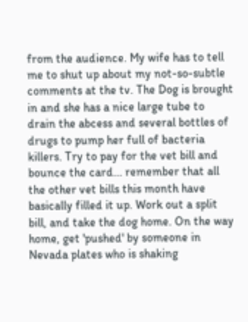from the audience. My wife has to tell me to shut up about my not-so-subtle comments at the tv. The Dog is brought in and she has a nice large tube to drain the abcess and several bottles of drugs to pump her full of bacteria killers. Try to pay for the vet bill and bounce the card... remember that all the other vet bills this month have basically filled it up. Work out a split bill, and take the dog home. On the way home, get 'pushed' by someone in Nevada plates who is shaking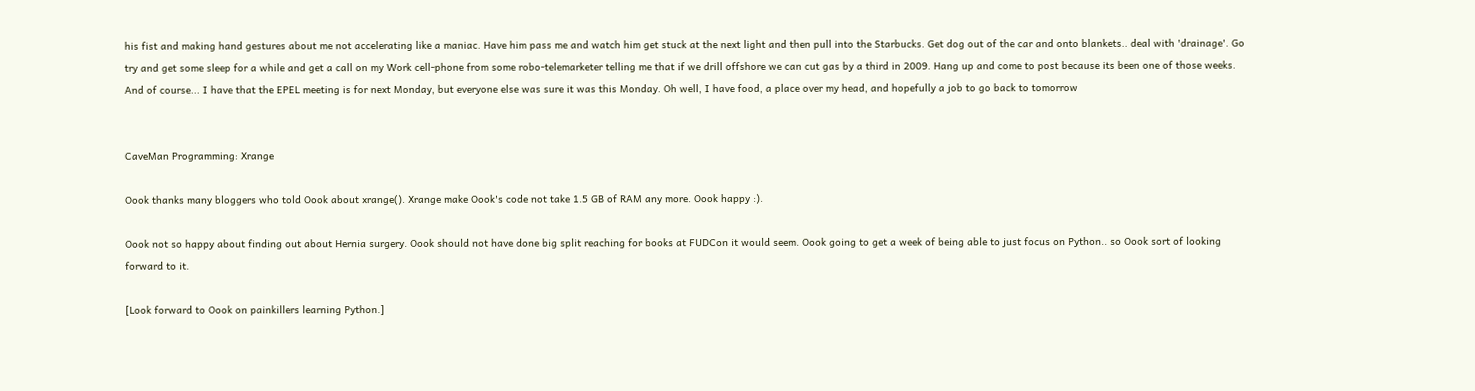his fist and making hand gestures about me not accelerating like a maniac. Have him pass me and watch him get stuck at the next light and then pull into the Starbucks. Get dog out of the car and onto blankets.. deal with 'drainage'. Go try and get some sleep for a while and get a call on my Work cell-phone from some robo-telemarketer telling me that if we drill offshore we can cut gas by a third in 2009. Hang up and come to post because its been one of those weeks.
And of course... I have that the EPEL meeting is for next Monday, but everyone else was sure it was this Monday. Oh well, I have food, a place over my head, and hopefully a job to go back to tomorrow


CaveMan Programming: Xrange

Oook thanks many bloggers who told Oook about xrange(). Xrange make Oook's code not take 1.5 GB of RAM any more. Oook happy :).

Oook not so happy about finding out about Hernia surgery. Oook should not have done big split reaching for books at FUDCon it would seem. Oook going to get a week of being able to just focus on Python.. so Oook sort of looking forward to it.

[Look forward to Oook on painkillers learning Python.]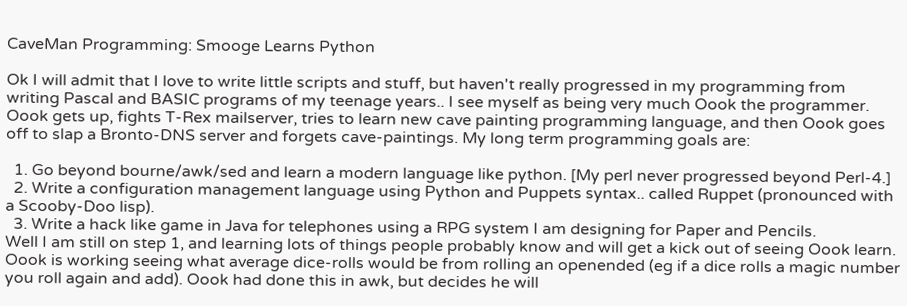CaveMan Programming: Smooge Learns Python

Ok I will admit that I love to write little scripts and stuff, but haven't really progressed in my programming from writing Pascal and BASIC programs of my teenage years.. I see myself as being very much Oook the programmer. Oook gets up, fights T-Rex mailserver, tries to learn new cave painting programming language, and then Oook goes off to slap a Bronto-DNS server and forgets cave-paintings. My long term programming goals are:

  1. Go beyond bourne/awk/sed and learn a modern language like python. [My perl never progressed beyond Perl-4.]
  2. Write a configuration management language using Python and Puppets syntax.. called Ruppet (pronounced with a Scooby-Doo lisp).
  3. Write a hack like game in Java for telephones using a RPG system I am designing for Paper and Pencils.
Well I am still on step 1, and learning lots of things people probably know and will get a kick out of seeing Oook learn. Oook is working seeing what average dice-rolls would be from rolling an openended (eg if a dice rolls a magic number you roll again and add). Oook had done this in awk, but decides he will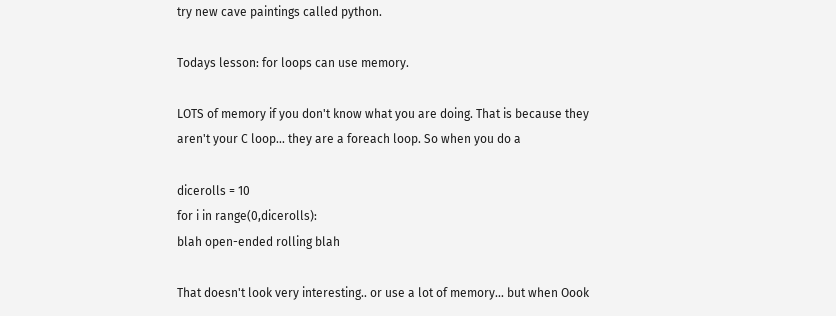try new cave paintings called python.

Todays lesson: for loops can use memory.

LOTS of memory if you don't know what you are doing. That is because they aren't your C loop... they are a foreach loop. So when you do a

dicerolls = 10
for i in range(0,dicerolls):
blah open-ended rolling blah

That doesn't look very interesting.. or use a lot of memory... but when Oook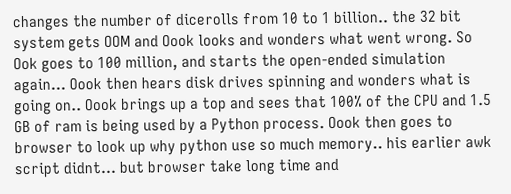changes the number of dicerolls from 10 to 1 billion.. the 32 bit system gets OOM and Oook looks and wonders what went wrong. So Ook goes to 100 million, and starts the open-ended simulation again... Oook then hears disk drives spinning and wonders what is going on.. Oook brings up a top and sees that 100% of the CPU and 1.5 GB of ram is being used by a Python process. Oook then goes to browser to look up why python use so much memory.. his earlier awk script didnt... but browser take long time and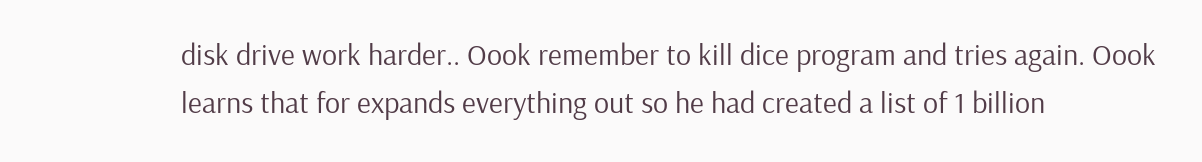disk drive work harder.. Oook remember to kill dice program and tries again. Oook learns that for expands everything out so he had created a list of 1 billion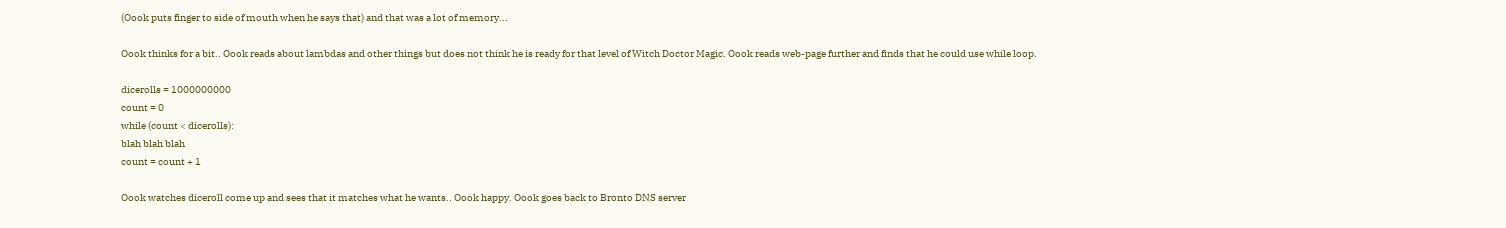(Oook puts finger to side of mouth when he says that) and that was a lot of memory...

Oook thinks for a bit.. Oook reads about lambdas and other things but does not think he is ready for that level of Witch Doctor Magic. Oook reads web-page further and finds that he could use while loop.

dicerolls = 1000000000
count = 0
while (count < dicerolls):
blah blah blah
count = count + 1

Oook watches diceroll come up and sees that it matches what he wants.. Oook happy. Oook goes back to Bronto DNS server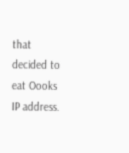that decided to eat Oooks IP address.